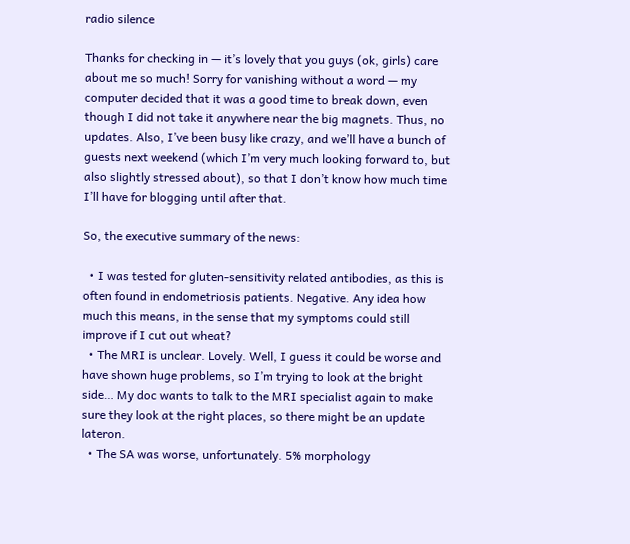radio silence

Thanks for checking in — it’s lovely that you guys (ok, girls) care about me so much! Sorry for vanishing without a word — my computer decided that it was a good time to break down, even though I did not take it anywhere near the big magnets. Thus, no updates. Also, I’ve been busy like crazy, and we’ll have a bunch of guests next weekend (which I’m very much looking forward to, but also slightly stressed about), so that I don’t know how much time I’ll have for blogging until after that.

So, the executive summary of the news:

  • I was tested for gluten-sensitivity related antibodies, as this is often found in endometriosis patients. Negative. Any idea how much this means, in the sense that my symptoms could still improve if I cut out wheat?
  • The MRI is unclear. Lovely. Well, I guess it could be worse and have shown huge problems, so I’m trying to look at the bright side… My doc wants to talk to the MRI specialist again to make sure they look at the right places, so there might be an update lateron.
  • The SA was worse, unfortunately. 5% morphology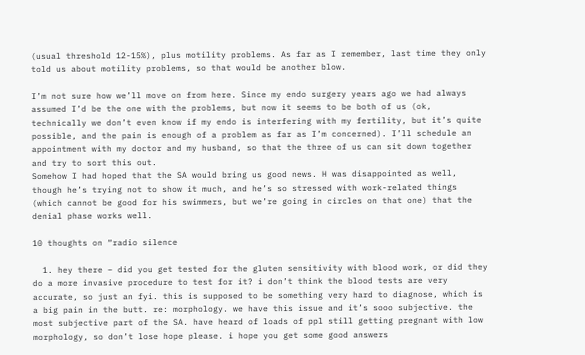(usual threshold 12-15%), plus motility problems. As far as I remember, last time they only told us about motility problems, so that would be another blow.

I’m not sure how we’ll move on from here. Since my endo surgery years ago we had always assumed I’d be the one with the problems, but now it seems to be both of us (ok, technically we don’t even know if my endo is interfering with my fertility, but it’s quite possible, and the pain is enough of a problem as far as I’m concerned). I’ll schedule an appointment with my doctor and my husband, so that the three of us can sit down together and try to sort this out.
Somehow I had hoped that the SA would bring us good news. H was disappointed as well, though he’s trying not to show it much, and he’s so stressed with work-related things (which cannot be good for his swimmers, but we’re going in circles on that one) that the denial phase works well.

10 thoughts on “radio silence

  1. hey there – did you get tested for the gluten sensitivity with blood work, or did they do a more invasive procedure to test for it? i don’t think the blood tests are very accurate, so just an fyi. this is supposed to be something very hard to diagnose, which is a big pain in the butt. re: morphology. we have this issue and it’s sooo subjective. the most subjective part of the SA. have heard of loads of ppl still getting pregnant with low morphology, so don’t lose hope please. i hope you get some good answers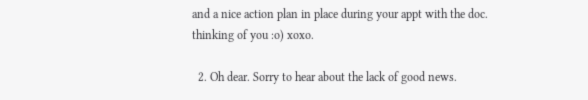and a nice action plan in place during your appt with the doc. thinking of you :o) xoxo.

  2. Oh dear. Sorry to hear about the lack of good news.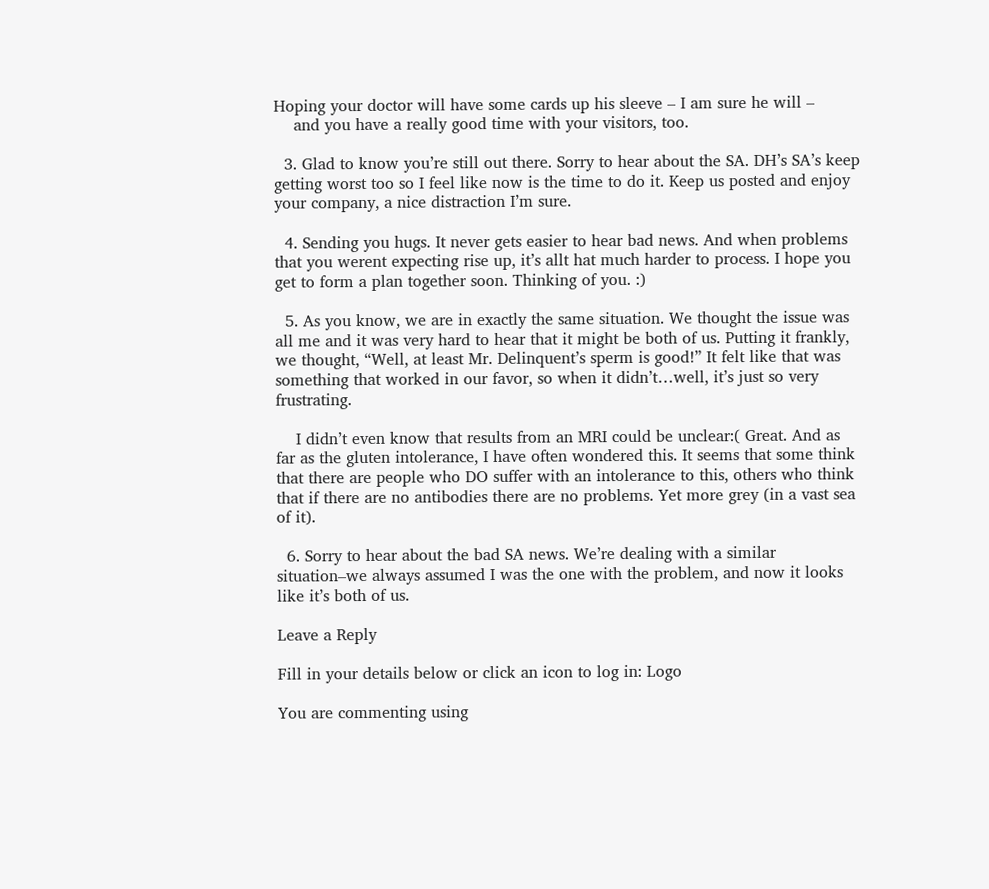Hoping your doctor will have some cards up his sleeve – I am sure he will –
    and you have a really good time with your visitors, too.

  3. Glad to know you’re still out there. Sorry to hear about the SA. DH’s SA’s keep getting worst too so I feel like now is the time to do it. Keep us posted and enjoy your company, a nice distraction I’m sure.

  4. Sending you hugs. It never gets easier to hear bad news. And when problems that you werent expecting rise up, it’s allt hat much harder to process. I hope you get to form a plan together soon. Thinking of you. :)

  5. As you know, we are in exactly the same situation. We thought the issue was all me and it was very hard to hear that it might be both of us. Putting it frankly, we thought, “Well, at least Mr. Delinquent’s sperm is good!” It felt like that was something that worked in our favor, so when it didn’t…well, it’s just so very frustrating.

    I didn’t even know that results from an MRI could be unclear:( Great. And as far as the gluten intolerance, I have often wondered this. It seems that some think that there are people who DO suffer with an intolerance to this, others who think that if there are no antibodies there are no problems. Yet more grey (in a vast sea of it).

  6. Sorry to hear about the bad SA news. We’re dealing with a similar situation–we always assumed I was the one with the problem, and now it looks like it’s both of us.

Leave a Reply

Fill in your details below or click an icon to log in: Logo

You are commenting using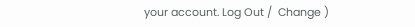your account. Log Out /  Change )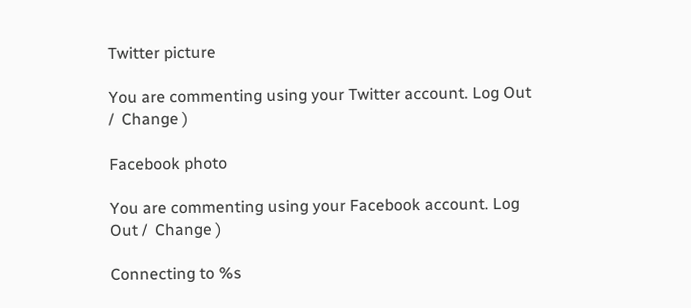Twitter picture

You are commenting using your Twitter account. Log Out /  Change )

Facebook photo

You are commenting using your Facebook account. Log Out /  Change )

Connecting to %s